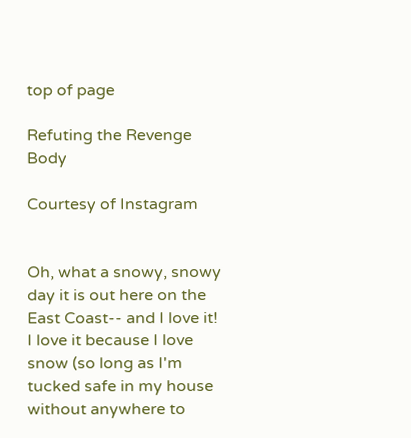top of page

Refuting the Revenge Body

Courtesy of Instagram


Oh, what a snowy, snowy day it is out here on the East Coast-- and I love it! I love it because I love snow (so long as I'm tucked safe in my house without anywhere to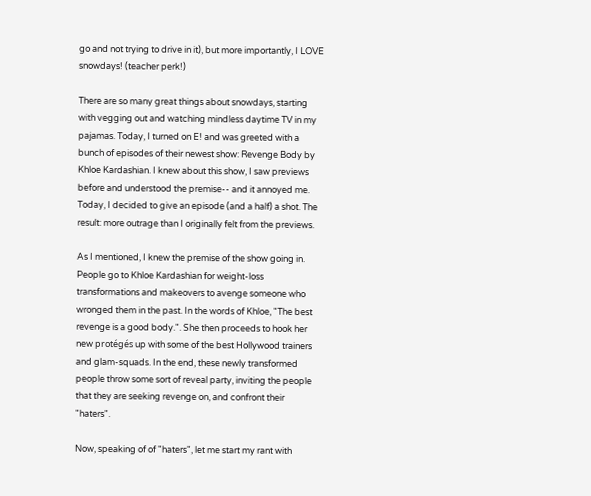go and not trying to drive in it), but more importantly, I LOVE snowdays! (teacher perk!)

There are so many great things about snowdays, starting with vegging out and watching mindless daytime TV in my pajamas. Today, I turned on E! and was greeted with a bunch of episodes of their newest show: Revenge Body by Khloe Kardashian. I knew about this show, I saw previews before and understood the premise-- and it annoyed me. Today, I decided to give an episode (and a half) a shot. The result: more outrage than I originally felt from the previews.

As I mentioned, I knew the premise of the show going in. People go to Khloe Kardashian for weight-loss transformations and makeovers to avenge someone who wronged them in the past. In the words of Khloe, "The best revenge is a good body.". She then proceeds to hook her new protégés up with some of the best Hollywood trainers and glam-squads. In the end, these newly transformed people throw some sort of reveal party, inviting the people that they are seeking revenge on, and confront their "haters".

Now, speaking of of "haters", let me start my rant with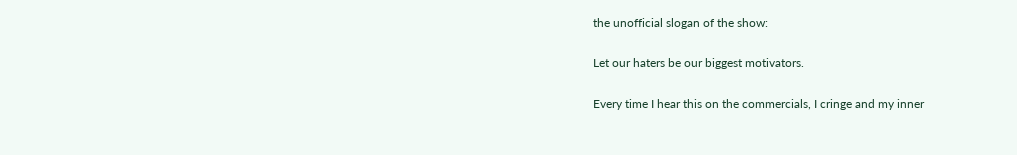the unofficial slogan of the show:

Let our haters be our biggest motivators.

Every time I hear this on the commercials, I cringe and my inner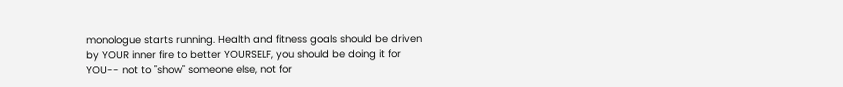monologue starts running. Health and fitness goals should be driven by YOUR inner fire to better YOURSELF, you should be doing it for YOU-- not to "show" someone else, not for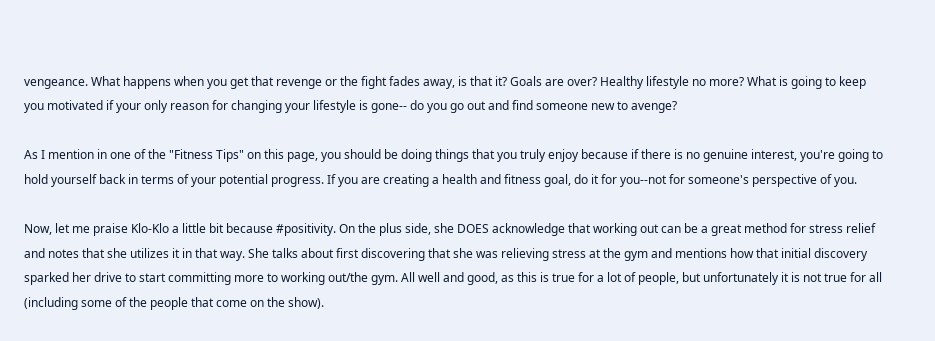vengeance. What happens when you get that revenge or the fight fades away, is that it? Goals are over? Healthy lifestyle no more? What is going to keep you motivated if your only reason for changing your lifestyle is gone-- do you go out and find someone new to avenge?

As I mention in one of the "Fitness Tips" on this page, you should be doing things that you truly enjoy because if there is no genuine interest, you're going to hold yourself back in terms of your potential progress. If you are creating a health and fitness goal, do it for you--not for someone's perspective of you.

Now, let me praise Klo-Klo a little bit because #positivity. On the plus side, she DOES acknowledge that working out can be a great method for stress relief and notes that she utilizes it in that way. She talks about first discovering that she was relieving stress at the gym and mentions how that initial discovery sparked her drive to start committing more to working out/the gym. All well and good, as this is true for a lot of people, but unfortunately it is not true for all (including some of the people that come on the show).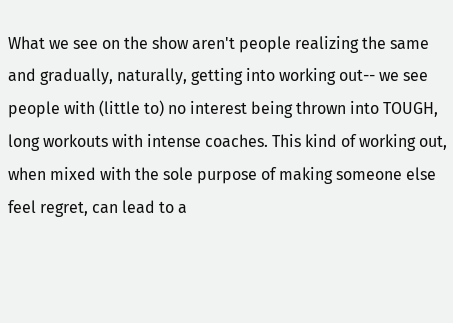What we see on the show aren't people realizing the same and gradually, naturally, getting into working out-- we see people with (little to) no interest being thrown into TOUGH, long workouts with intense coaches. This kind of working out, when mixed with the sole purpose of making someone else feel regret, can lead to a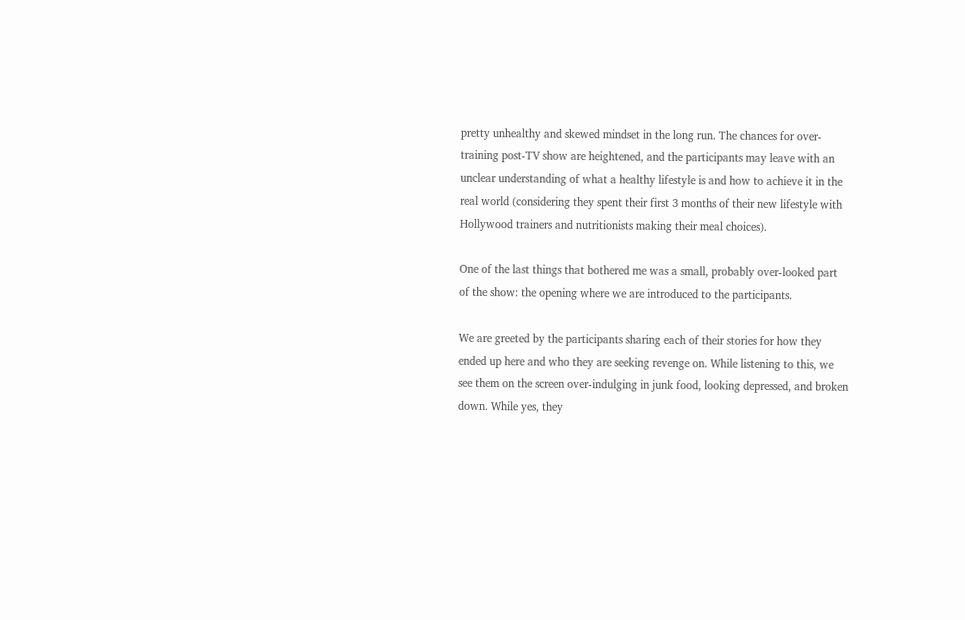pretty unhealthy and skewed mindset in the long run. The chances for over-training post-TV show are heightened, and the participants may leave with an unclear understanding of what a healthy lifestyle is and how to achieve it in the real world (considering they spent their first 3 months of their new lifestyle with Hollywood trainers and nutritionists making their meal choices).

One of the last things that bothered me was a small, probably over-looked part of the show: the opening where we are introduced to the participants.

We are greeted by the participants sharing each of their stories for how they ended up here and who they are seeking revenge on. While listening to this, we see them on the screen over-indulging in junk food, looking depressed, and broken down. While yes, they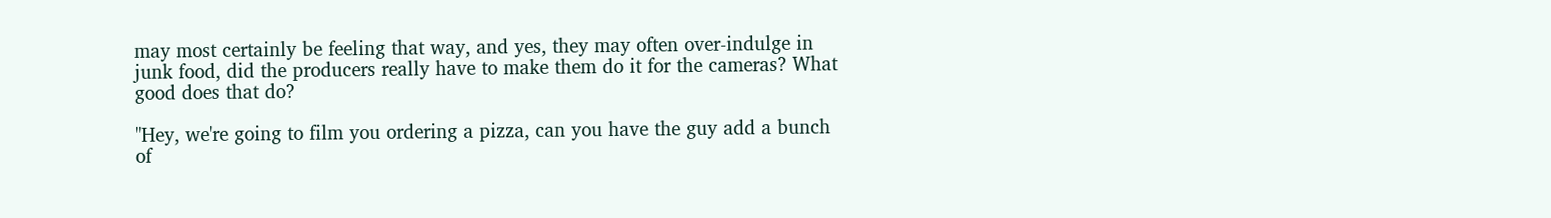may most certainly be feeling that way, and yes, they may often over-indulge in junk food, did the producers really have to make them do it for the cameras? What good does that do?

"Hey, we're going to film you ordering a pizza, can you have the guy add a bunch of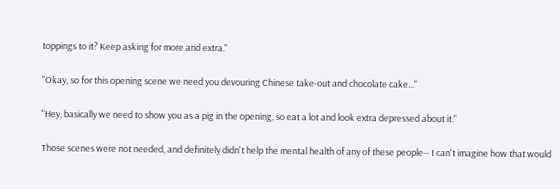toppings to it? Keep asking for more and extra."

"Okay, so for this opening scene we need you devouring Chinese take-out and chocolate cake..."

"Hey, basically we need to show you as a pig in the opening, so eat a lot and look extra depressed about it."

Those scenes were not needed, and definitely didn't help the mental health of any of these people-- I can't imagine how that would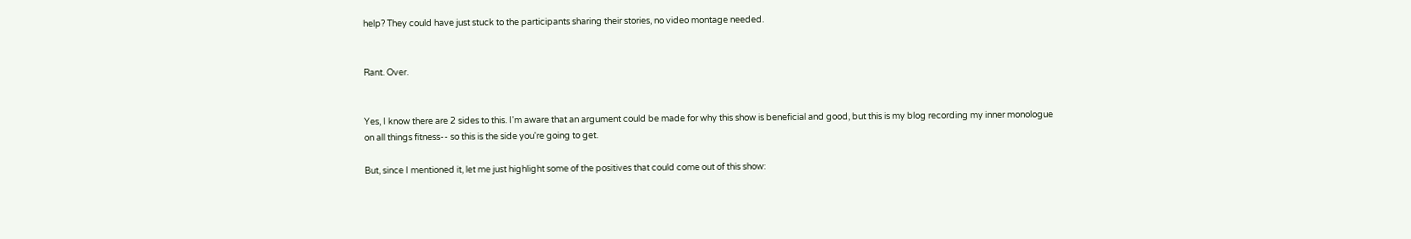help? They could have just stuck to the participants sharing their stories, no video montage needed.


Rant. Over.


Yes, I know there are 2 sides to this. I'm aware that an argument could be made for why this show is beneficial and good, but this is my blog recording my inner monologue on all things fitness-- so this is the side you're going to get.

But, since I mentioned it, let me just highlight some of the positives that could come out of this show: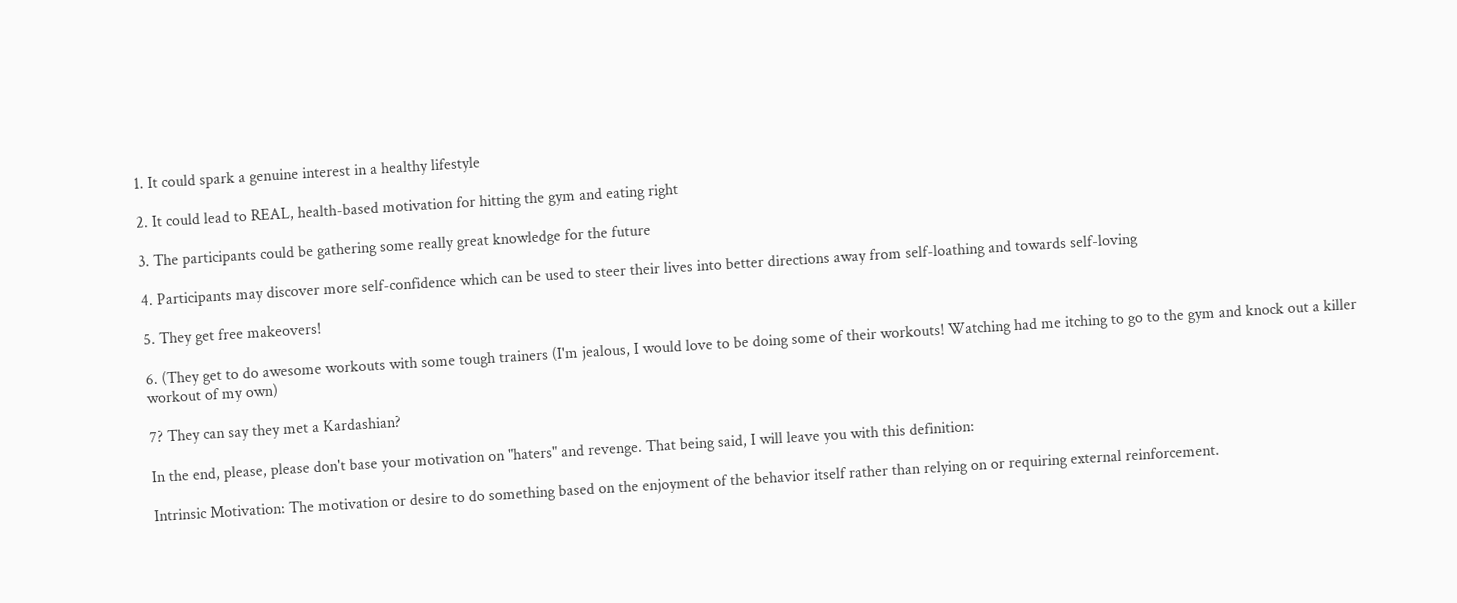1. It could spark a genuine interest in a healthy lifestyle

2. It could lead to REAL, health-based motivation for hitting the gym and eating right

3. The participants could be gathering some really great knowledge for the future

4. Participants may discover more self-confidence which can be used to steer their lives into better directions away from self-loathing and towards self-loving

5. They get free makeovers!

6. (They get to do awesome workouts with some tough trainers (I'm jealous, I would love to be doing some of their workouts! Watching had me itching to go to the gym and knock out a killer workout of my own)

7? They can say they met a Kardashian?

In the end, please, please don't base your motivation on "haters" and revenge. That being said, I will leave you with this definition:

Intrinsic Motivation: The motivation or desire to do something based on the enjoyment of the behavior itself rather than relying on or requiring external reinforcement.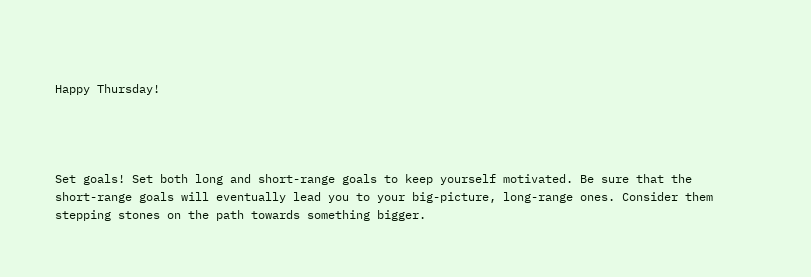Happy Thursday!




Set goals! Set both long and short-range goals to keep yourself motivated. Be sure that the short-range goals will eventually lead you to your big-picture, long-range ones. Consider them stepping stones on the path towards something bigger.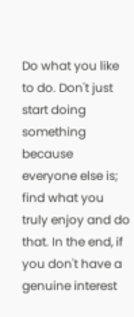Do what you like to do. Don't just start doing something because everyone else is; find what you truly enjoy and do that. In the end, if you don't have a genuine interest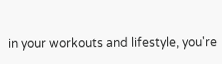in your workouts and lifestyle, you're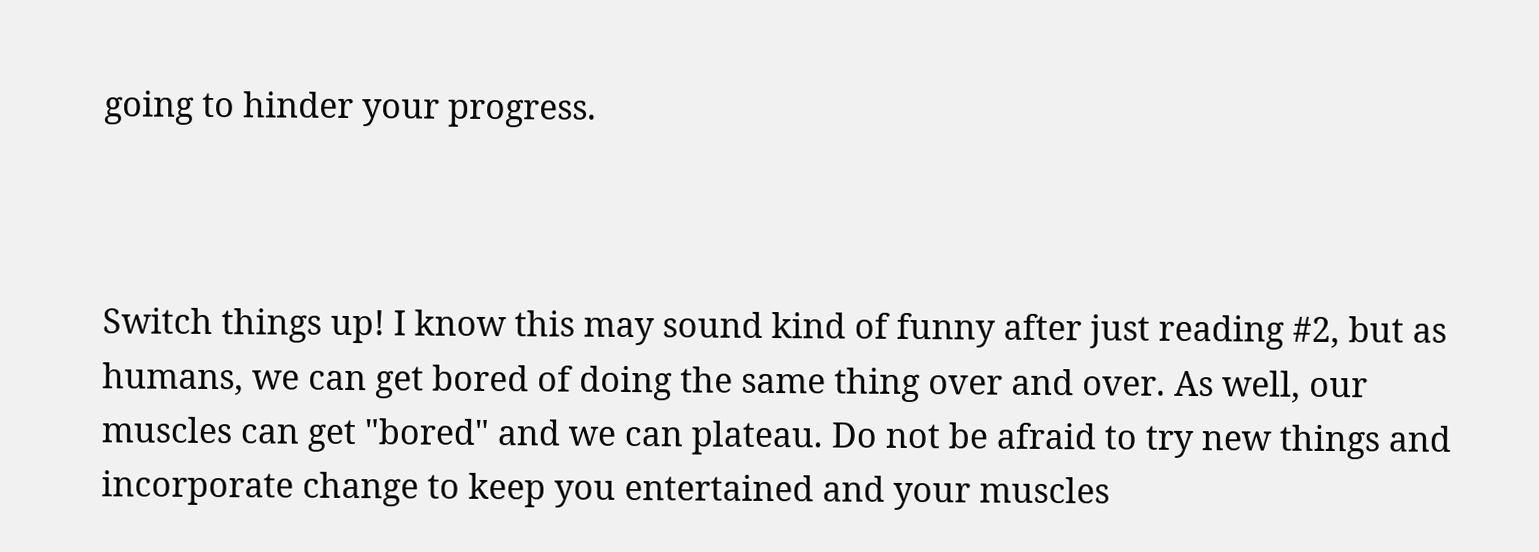going to hinder your progress.



Switch things up! I know this may sound kind of funny after just reading #2, but as humans, we can get bored of doing the same thing over and over. As well, our muscles can get "bored" and we can plateau. Do not be afraid to try new things and incorporate change to keep you entertained and your muscles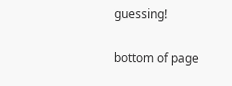guessing!

bottom of page